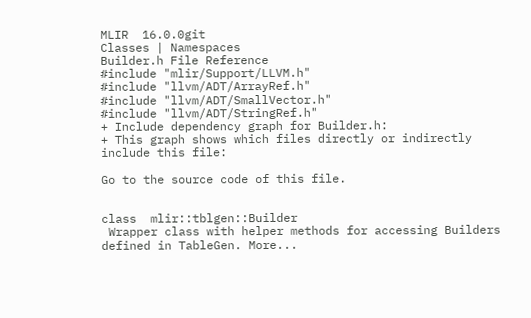MLIR  16.0.0git
Classes | Namespaces
Builder.h File Reference
#include "mlir/Support/LLVM.h"
#include "llvm/ADT/ArrayRef.h"
#include "llvm/ADT/SmallVector.h"
#include "llvm/ADT/StringRef.h"
+ Include dependency graph for Builder.h:
+ This graph shows which files directly or indirectly include this file:

Go to the source code of this file.


class  mlir::tblgen::Builder
 Wrapper class with helper methods for accessing Builders defined in TableGen. More...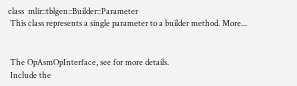class  mlir::tblgen::Builder::Parameter
 This class represents a single parameter to a builder method. More...


 The OpAsmOpInterface, see for more details.
 Include the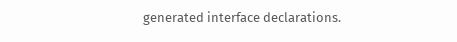generated interface declarations.